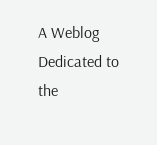A Weblog Dedicated to the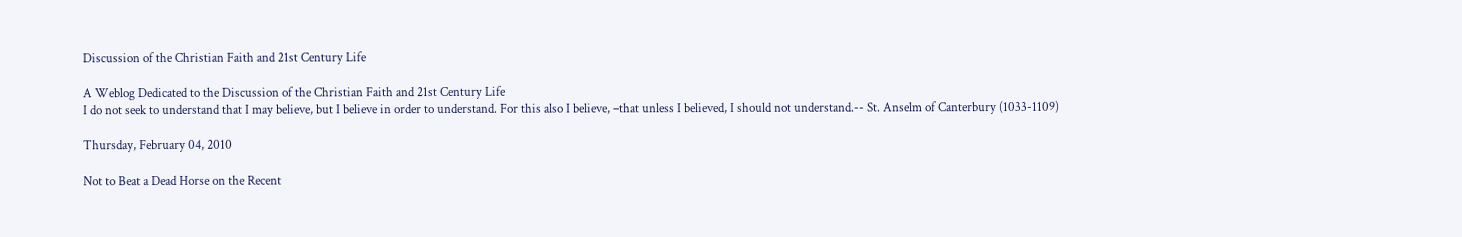Discussion of the Christian Faith and 21st Century Life

A Weblog Dedicated to the Discussion of the Christian Faith and 21st Century Life
I do not seek to understand that I may believe, but I believe in order to understand. For this also I believe, –that unless I believed, I should not understand.-- St. Anselm of Canterbury (1033-1109)

Thursday, February 04, 2010

Not to Beat a Dead Horse on the Recent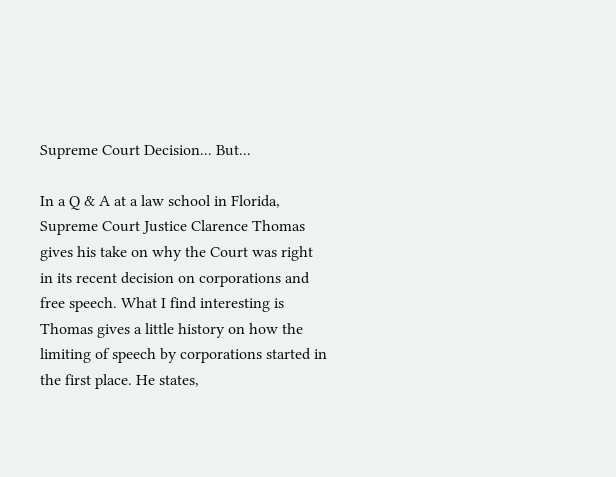Supreme Court Decision... But...

In a Q & A at a law school in Florida, Supreme Court Justice Clarence Thomas gives his take on why the Court was right in its recent decision on corporations and free speech. What I find interesting is Thomas gives a little history on how the limiting of speech by corporations started in the first place. He states,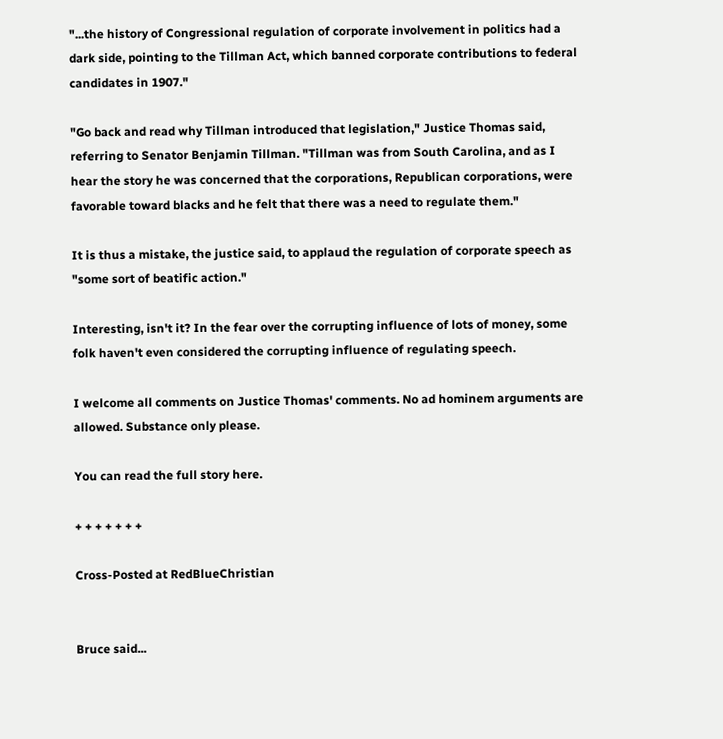"...the history of Congressional regulation of corporate involvement in politics had a dark side, pointing to the Tillman Act, which banned corporate contributions to federal candidates in 1907."

"Go back and read why Tillman introduced that legislation," Justice Thomas said, referring to Senator Benjamin Tillman. "Tillman was from South Carolina, and as I hear the story he was concerned that the corporations, Republican corporations, were favorable toward blacks and he felt that there was a need to regulate them."

It is thus a mistake, the justice said, to applaud the regulation of corporate speech as "some sort of beatific action."

Interesting, isn't it? In the fear over the corrupting influence of lots of money, some folk haven't even considered the corrupting influence of regulating speech.

I welcome all comments on Justice Thomas' comments. No ad hominem arguments are allowed. Substance only please.

You can read the full story here.

+ + + + + + +

Cross-Posted at RedBlueChristian


Bruce said...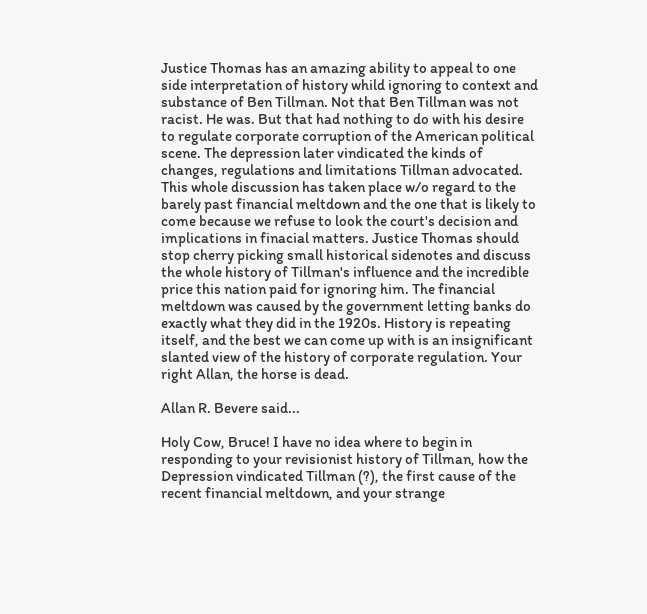Justice Thomas has an amazing ability to appeal to one side interpretation of history whild ignoring to context and substance of Ben Tillman. Not that Ben Tillman was not racist. He was. But that had nothing to do with his desire to regulate corporate corruption of the American political scene. The depression later vindicated the kinds of changes, regulations and limitations Tillman advocated. This whole discussion has taken place w/o regard to the barely past financial meltdown and the one that is likely to come because we refuse to look the court's decision and implications in finacial matters. Justice Thomas should stop cherry picking small historical sidenotes and discuss the whole history of Tillman's influence and the incredible price this nation paid for ignoring him. The financial meltdown was caused by the government letting banks do exactly what they did in the 1920s. History is repeating itself, and the best we can come up with is an insignificant slanted view of the history of corporate regulation. Your right Allan, the horse is dead.

Allan R. Bevere said...

Holy Cow, Bruce! I have no idea where to begin in responding to your revisionist history of Tillman, how the Depression vindicated Tillman (?), the first cause of the recent financial meltdown, and your strange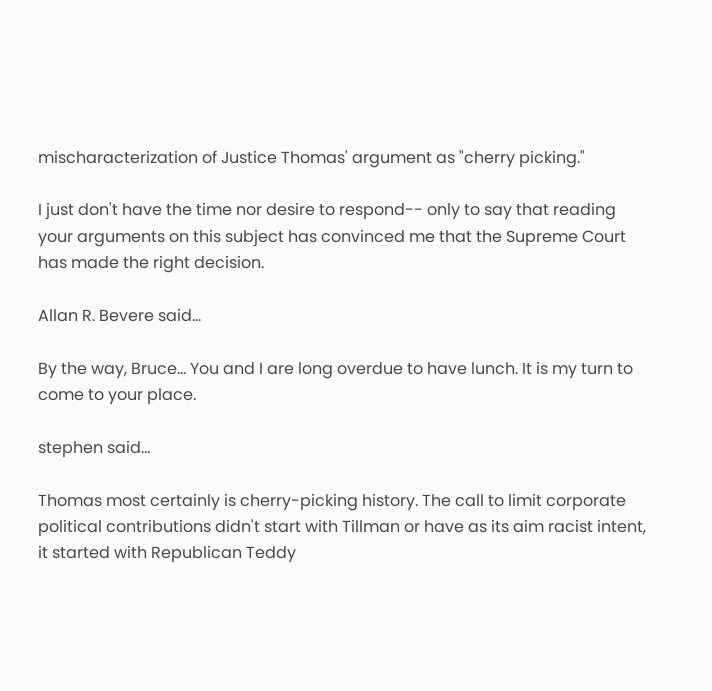mischaracterization of Justice Thomas' argument as "cherry picking."

I just don't have the time nor desire to respond-- only to say that reading your arguments on this subject has convinced me that the Supreme Court has made the right decision.

Allan R. Bevere said...

By the way, Bruce... You and I are long overdue to have lunch. It is my turn to come to your place.

stephen said...

Thomas most certainly is cherry-picking history. The call to limit corporate political contributions didn't start with Tillman or have as its aim racist intent, it started with Republican Teddy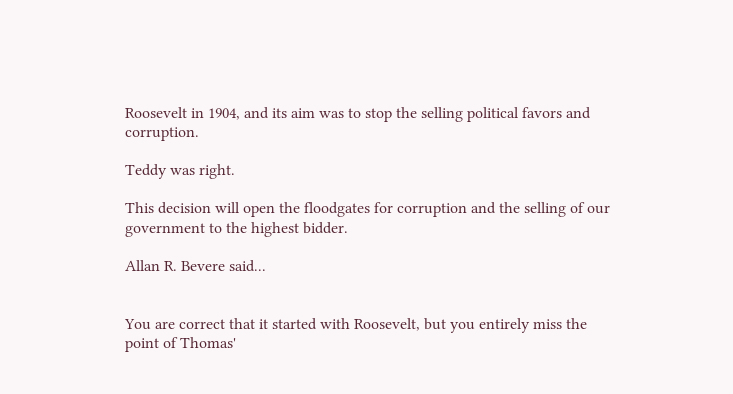Roosevelt in 1904, and its aim was to stop the selling political favors and corruption.

Teddy was right.

This decision will open the floodgates for corruption and the selling of our government to the highest bidder.

Allan R. Bevere said...


You are correct that it started with Roosevelt, but you entirely miss the point of Thomas'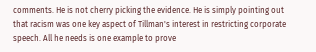comments. He is not cherry picking the evidence. He is simply pointing out that racism was one key aspect of Tillman's interest in restricting corporate speech. All he needs is one example to prove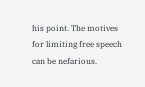his point. The motives for limiting free speech can be nefarious.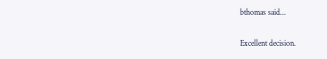bthomas said...

Excellent decision.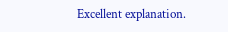Excellent explanation.